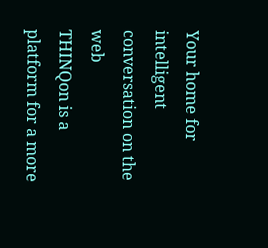Your home for intelligent conversation on the web
THINQon is a platform for a more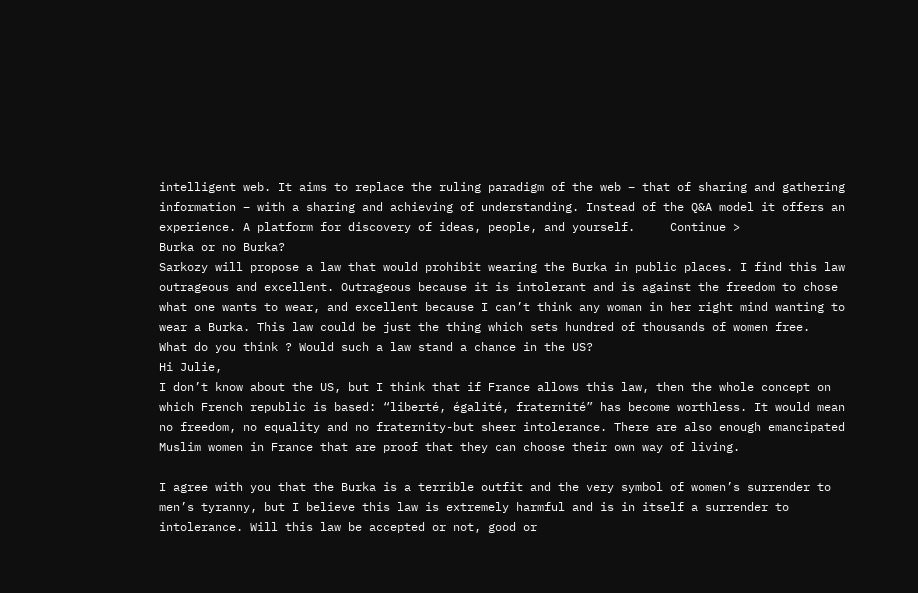intelligent web. It aims to replace the ruling paradigm of the web – that of sharing and gathering information – with a sharing and achieving of understanding. Instead of the Q&A model it offers an experience. A platform for discovery of ideas, people, and yourself.     Continue >
Burka or no Burka?
Sarkozy will propose a law that would prohibit wearing the Burka in public places. I find this law outrageous and excellent. Outrageous because it is intolerant and is against the freedom to chose what one wants to wear, and excellent because I can’t think any woman in her right mind wanting to wear a Burka. This law could be just the thing which sets hundred of thousands of women free.
What do you think ? Would such a law stand a chance in the US?
Hi Julie,
I don’t know about the US, but I think that if France allows this law, then the whole concept on which French republic is based: “liberté, égalité, fraternité” has become worthless. It would mean no freedom, no equality and no fraternity-but sheer intolerance. There are also enough emancipated Muslim women in France that are proof that they can choose their own way of living.

I agree with you that the Burka is a terrible outfit and the very symbol of women’s surrender to men’s tyranny, but I believe this law is extremely harmful and is in itself a surrender to intolerance. Will this law be accepted or not, good or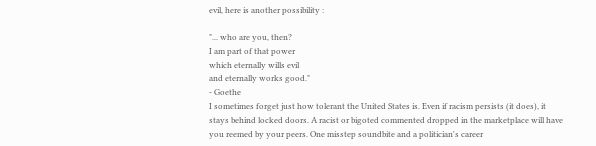evil, here is another possibility :

"... who are you, then?
I am part of that power
which eternally wills evil
and eternally works good."
- Goethe
I sometimes forget just how tolerant the United States is. Even if racism persists (it does), it stays behind locked doors. A racist or bigoted commented dropped in the marketplace will have you reemed by your peers. One misstep soundbite and a politician's career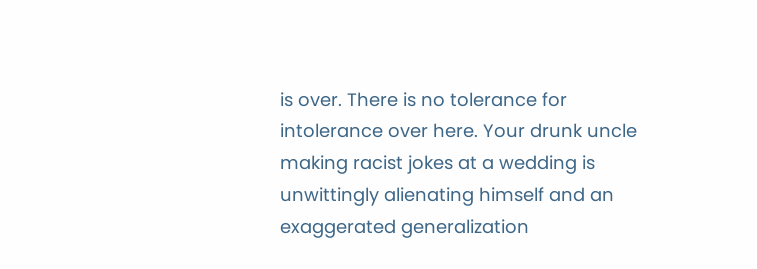is over. There is no tolerance for intolerance over here. Your drunk uncle making racist jokes at a wedding is unwittingly alienating himself and an exaggerated generalization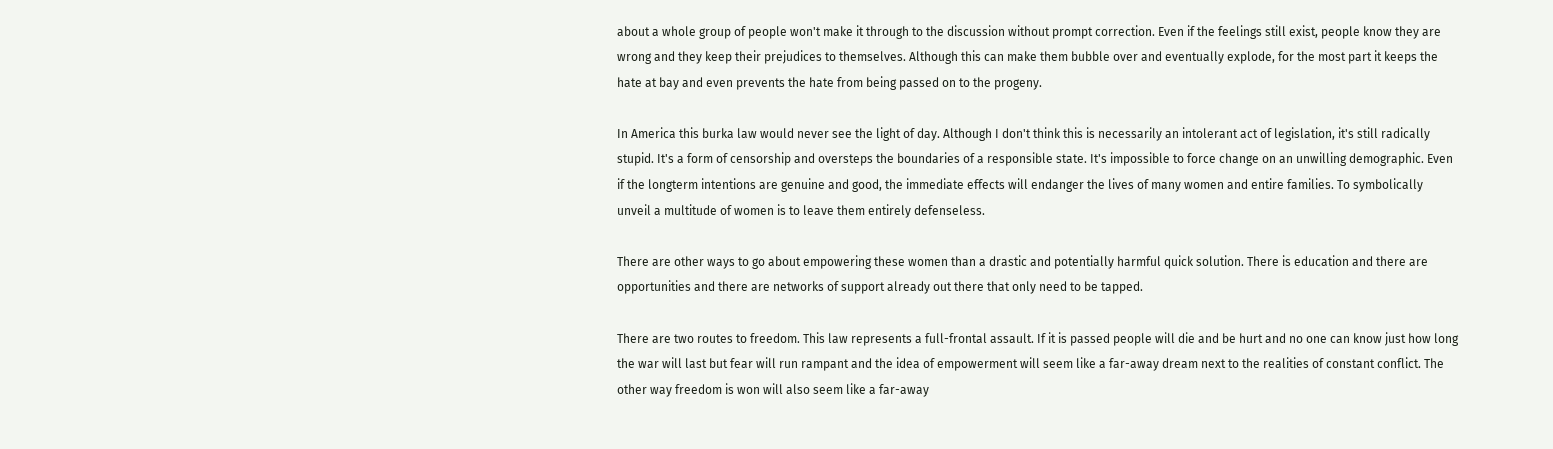about a whole group of people won't make it through to the discussion without prompt correction. Even if the feelings still exist, people know they are wrong and they keep their prejudices to themselves. Although this can make them bubble over and eventually explode, for the most part it keeps the hate at bay and even prevents the hate from being passed on to the progeny.

In America this burka law would never see the light of day. Although I don't think this is necessarily an intolerant act of legislation, it's still radically stupid. It's a form of censorship and oversteps the boundaries of a responsible state. It's impossible to force change on an unwilling demographic. Even if the longterm intentions are genuine and good, the immediate effects will endanger the lives of many women and entire families. To symbolically unveil a multitude of women is to leave them entirely defenseless.

There are other ways to go about empowering these women than a drastic and potentially harmful quick solution. There is education and there are opportunities and there are networks of support already out there that only need to be tapped.

There are two routes to freedom. This law represents a full-frontal assault. If it is passed people will die and be hurt and no one can know just how long the war will last but fear will run rampant and the idea of empowerment will seem like a far-away dream next to the realities of constant conflict. The other way freedom is won will also seem like a far-away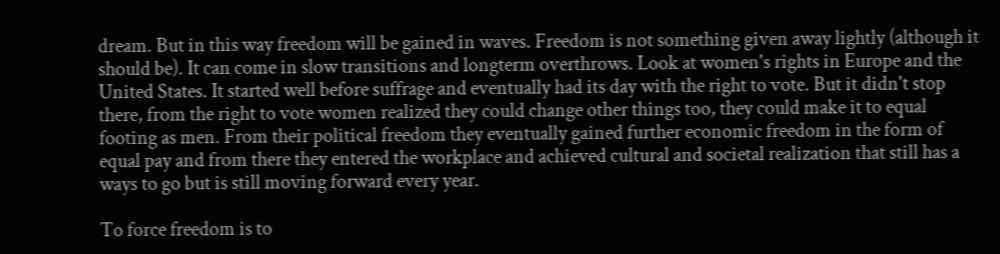dream. But in this way freedom will be gained in waves. Freedom is not something given away lightly (although it should be). It can come in slow transitions and longterm overthrows. Look at women's rights in Europe and the United States. It started well before suffrage and eventually had its day with the right to vote. But it didn't stop there, from the right to vote women realized they could change other things too, they could make it to equal footing as men. From their political freedom they eventually gained further economic freedom in the form of equal pay and from there they entered the workplace and achieved cultural and societal realization that still has a ways to go but is still moving forward every year.

To force freedom is to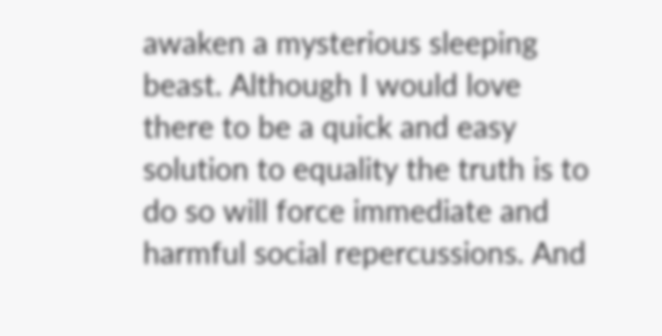awaken a mysterious sleeping beast. Although I would love there to be a quick and easy solution to equality the truth is to do so will force immediate and harmful social repercussions. And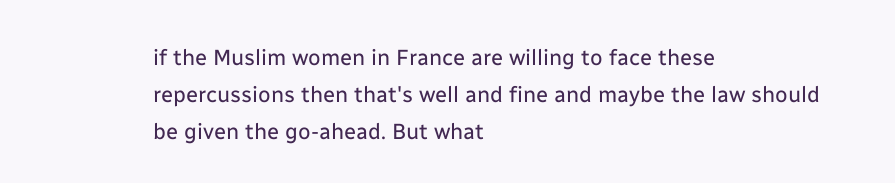if the Muslim women in France are willing to face these repercussions then that's well and fine and maybe the law should be given the go-ahead. But what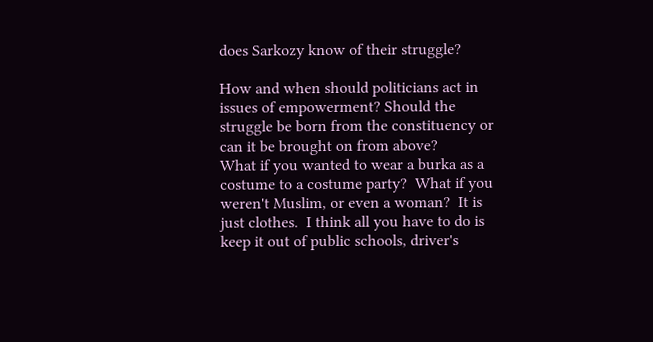does Sarkozy know of their struggle?

How and when should politicians act in issues of empowerment? Should the struggle be born from the constituency or can it be brought on from above?
What if you wanted to wear a burka as a costume to a costume party?  What if you weren't Muslim, or even a woman?  It is just clothes.  I think all you have to do is keep it out of public schools, driver's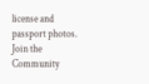license and passport photos.
Join the Community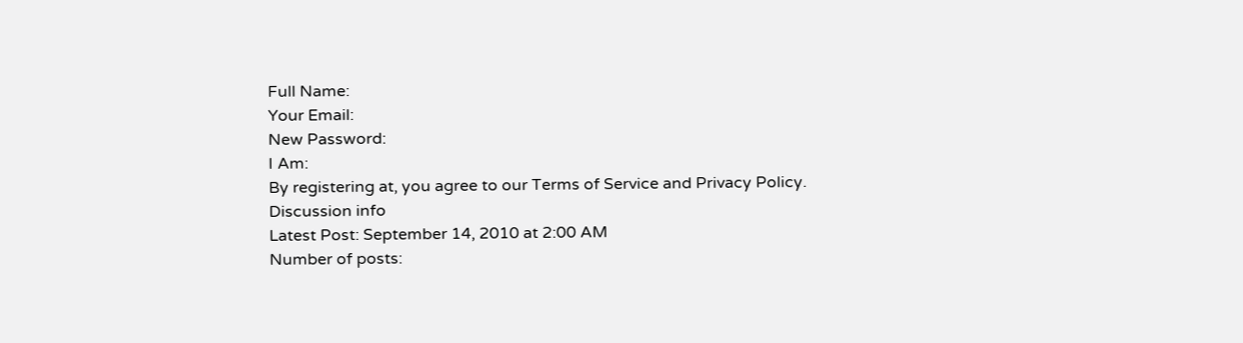Full Name:
Your Email:
New Password:
I Am:
By registering at, you agree to our Terms of Service and Privacy Policy.
Discussion info
Latest Post: September 14, 2010 at 2:00 AM
Number of posts: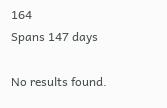164
Spans 147 days

No results found.